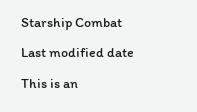Starship Combat

Last modified date

This is an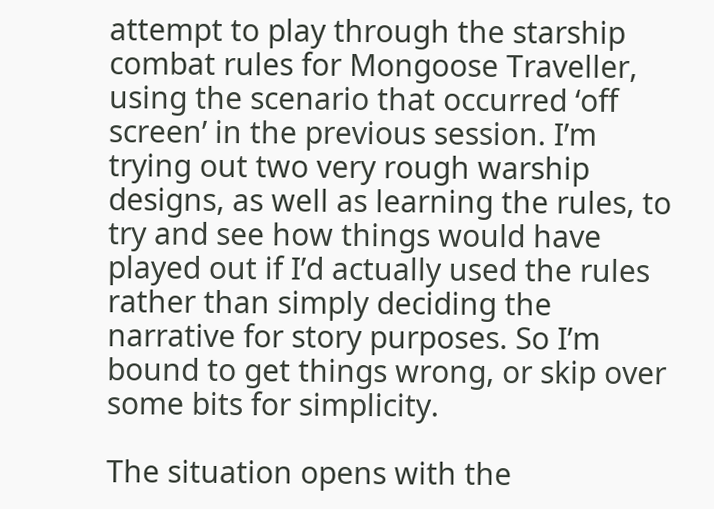attempt to play through the starship combat rules for Mongoose Traveller, using the scenario that occurred ‘off screen’ in the previous session. I’m trying out two very rough warship designs, as well as learning the rules, to try and see how things would have played out if I’d actually used the rules rather than simply deciding the narrative for story purposes. So I’m bound to get things wrong, or skip over some bits for simplicity.

The situation opens with the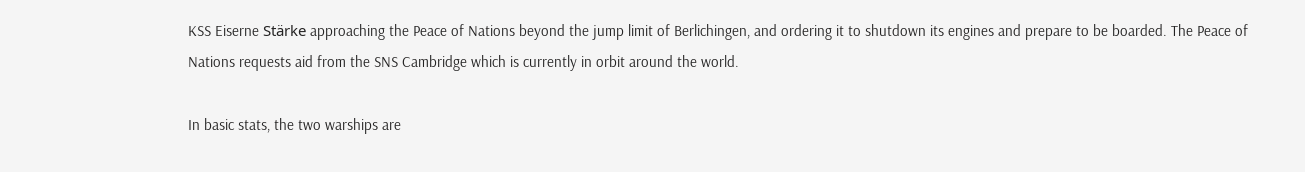KSS Eiserne Stärke approaching the Peace of Nations beyond the jump limit of Berlichingen, and ordering it to shutdown its engines and prepare to be boarded. The Peace of Nations requests aid from the SNS Cambridge which is currently in orbit around the world.

In basic stats, the two warships are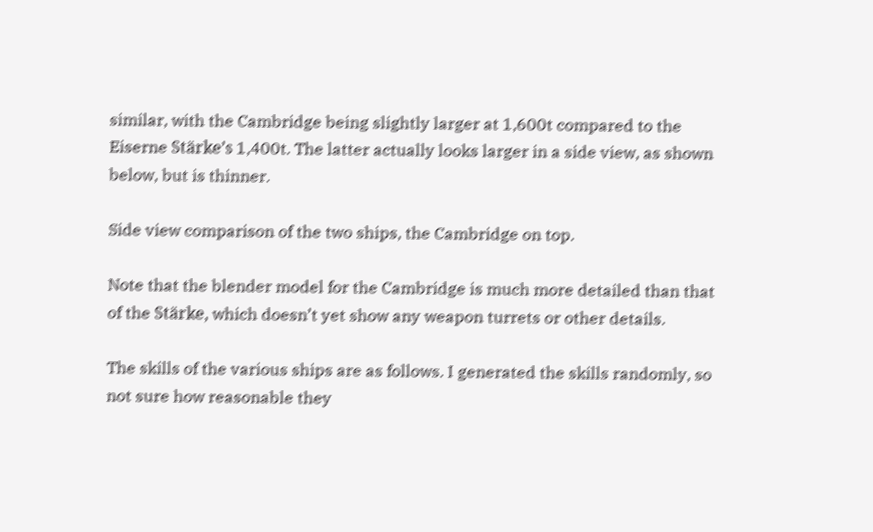similar, with the Cambridge being slightly larger at 1,600t compared to the Eiserne Stärke’s 1,400t. The latter actually looks larger in a side view, as shown below, but is thinner.

Side view comparison of the two ships, the Cambridge on top.

Note that the blender model for the Cambridge is much more detailed than that of the Stärke, which doesn’t yet show any weapon turrets or other details.

The skills of the various ships are as follows. I generated the skills randomly, so not sure how reasonable they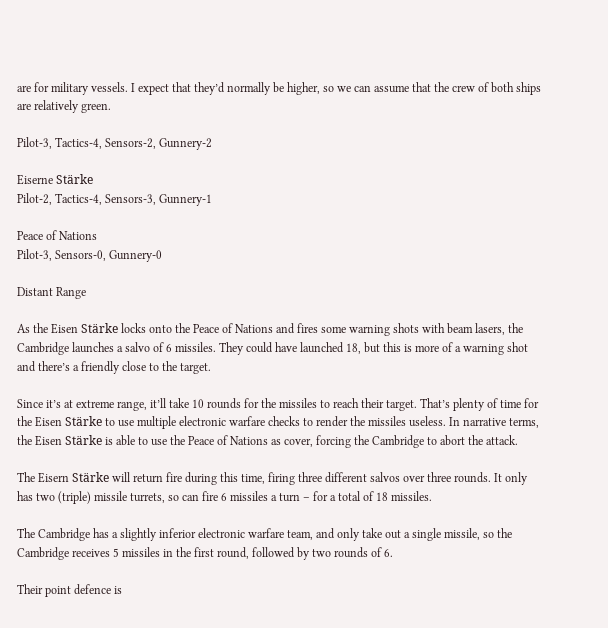are for military vessels. I expect that they’d normally be higher, so we can assume that the crew of both ships are relatively green.

Pilot-3, Tactics-4, Sensors-2, Gunnery-2

Eiserne Stärke
Pilot-2, Tactics-4, Sensors-3, Gunnery-1

Peace of Nations
Pilot-3, Sensors-0, Gunnery-0

Distant Range

As the Eisen Stärke locks onto the Peace of Nations and fires some warning shots with beam lasers, the Cambridge launches a salvo of 6 missiles. They could have launched 18, but this is more of a warning shot and there’s a friendly close to the target.

Since it’s at extreme range, it’ll take 10 rounds for the missiles to reach their target. That’s plenty of time for the Eisen Stärke to use multiple electronic warfare checks to render the missiles useless. In narrative terms, the Eisen Stärke is able to use the Peace of Nations as cover, forcing the Cambridge to abort the attack.

The Eisern Stärke will return fire during this time, firing three different salvos over three rounds. It only has two (triple) missile turrets, so can fire 6 missiles a turn – for a total of 18 missiles.

The Cambridge has a slightly inferior electronic warfare team, and only take out a single missile, so the Cambridge receives 5 missiles in the first round, followed by two rounds of 6.

Their point defence is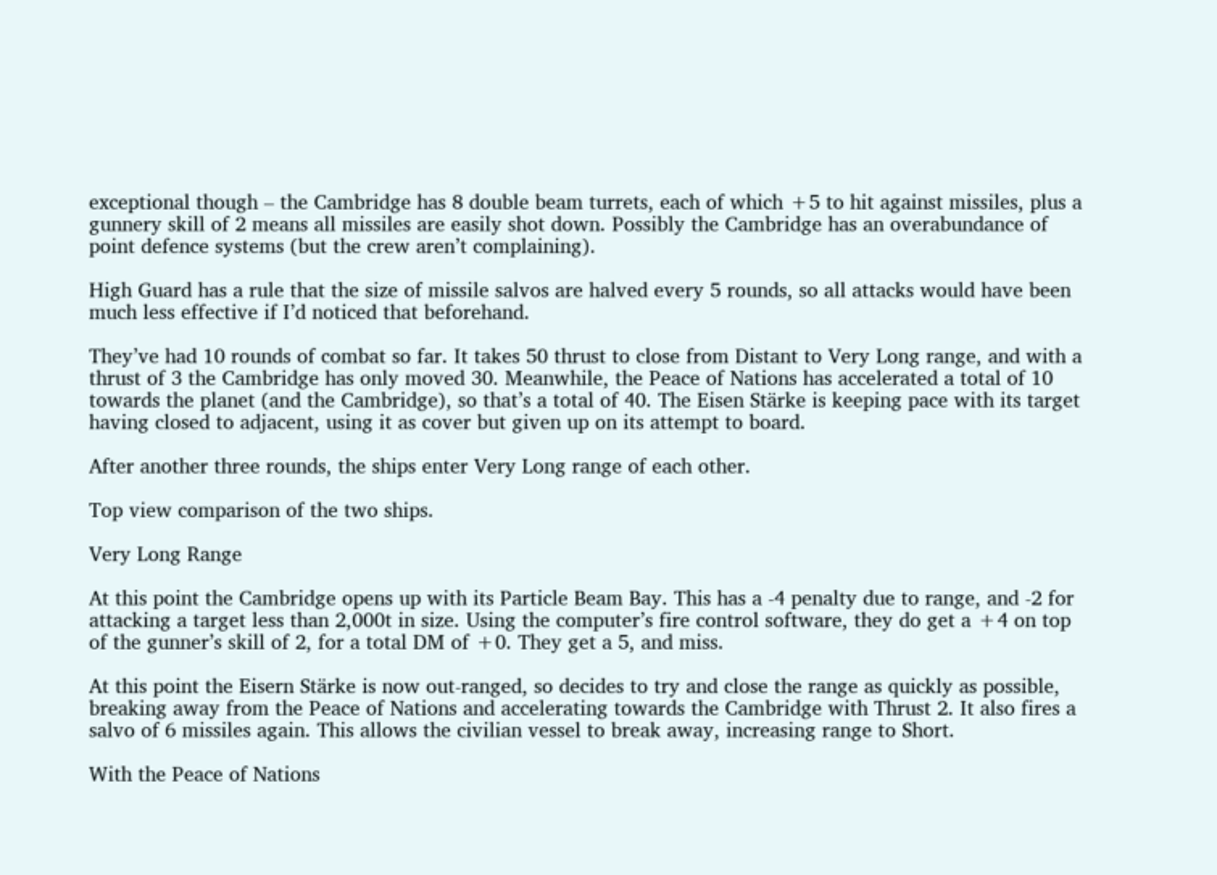exceptional though – the Cambridge has 8 double beam turrets, each of which +5 to hit against missiles, plus a gunnery skill of 2 means all missiles are easily shot down. Possibly the Cambridge has an overabundance of point defence systems (but the crew aren’t complaining).

High Guard has a rule that the size of missile salvos are halved every 5 rounds, so all attacks would have been much less effective if I’d noticed that beforehand.

They’ve had 10 rounds of combat so far. It takes 50 thrust to close from Distant to Very Long range, and with a thrust of 3 the Cambridge has only moved 30. Meanwhile, the Peace of Nations has accelerated a total of 10 towards the planet (and the Cambridge), so that’s a total of 40. The Eisen Stärke is keeping pace with its target having closed to adjacent, using it as cover but given up on its attempt to board.

After another three rounds, the ships enter Very Long range of each other.

Top view comparison of the two ships.

Very Long Range

At this point the Cambridge opens up with its Particle Beam Bay. This has a -4 penalty due to range, and -2 for attacking a target less than 2,000t in size. Using the computer’s fire control software, they do get a +4 on top of the gunner’s skill of 2, for a total DM of +0. They get a 5, and miss.

At this point the Eisern Stärke is now out-ranged, so decides to try and close the range as quickly as possible, breaking away from the Peace of Nations and accelerating towards the Cambridge with Thrust 2. It also fires a salvo of 6 missiles again. This allows the civilian vessel to break away, increasing range to Short.

With the Peace of Nations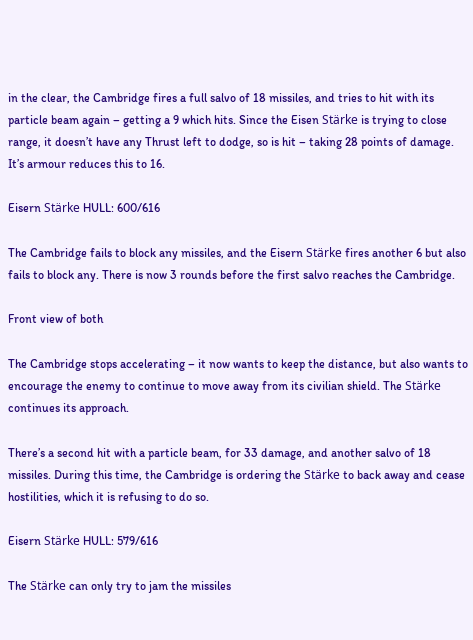in the clear, the Cambridge fires a full salvo of 18 missiles, and tries to hit with its particle beam again – getting a 9 which hits. Since the Eisen Stärke is trying to close range, it doesn’t have any Thrust left to dodge, so is hit – taking 28 points of damage. It’s armour reduces this to 16.

Eisern Stärke HULL: 600/616

The Cambridge fails to block any missiles, and the Eisern Stärke fires another 6 but also fails to block any. There is now 3 rounds before the first salvo reaches the Cambridge.

Front view of both

The Cambridge stops accelerating – it now wants to keep the distance, but also wants to encourage the enemy to continue to move away from its civilian shield. The Stärke continues its approach.

There’s a second hit with a particle beam, for 33 damage, and another salvo of 18 missiles. During this time, the Cambridge is ordering the Stärke to back away and cease hostilities, which it is refusing to do so.

Eisern Stärke HULL: 579/616

The Stärke can only try to jam the missiles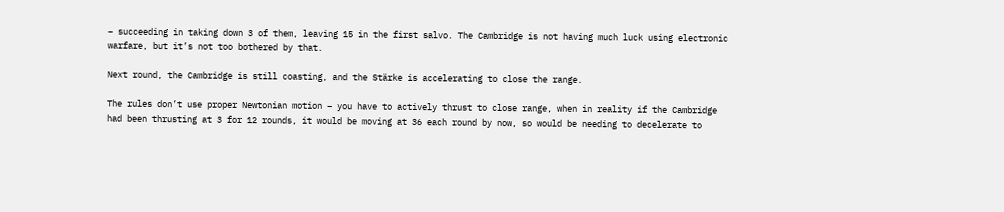– succeeding in taking down 3 of them, leaving 15 in the first salvo. The Cambridge is not having much luck using electronic warfare, but it’s not too bothered by that.

Next round, the Cambridge is still coasting, and the Stärke is accelerating to close the range.

The rules don’t use proper Newtonian motion – you have to actively thrust to close range, when in reality if the Cambridge had been thrusting at 3 for 12 rounds, it would be moving at 36 each round by now, so would be needing to decelerate to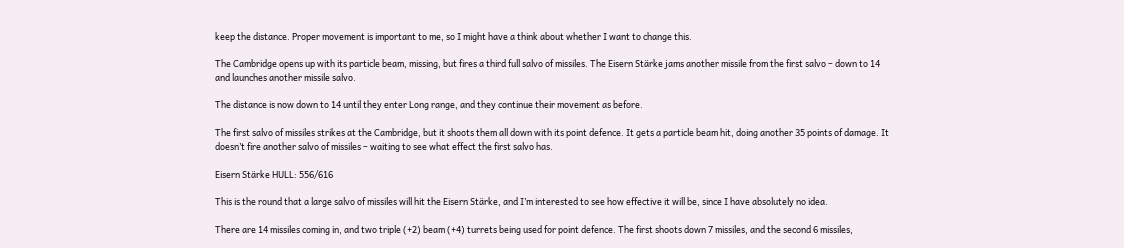keep the distance. Proper movement is important to me, so I might have a think about whether I want to change this.

The Cambridge opens up with its particle beam, missing, but fires a third full salvo of missiles. The Eisern Stärke jams another missile from the first salvo – down to 14 and launches another missile salvo.

The distance is now down to 14 until they enter Long range, and they continue their movement as before.

The first salvo of missiles strikes at the Cambridge, but it shoots them all down with its point defence. It gets a particle beam hit, doing another 35 points of damage. It doesn’t fire another salvo of missiles – waiting to see what effect the first salvo has.

Eisern Stärke HULL: 556/616

This is the round that a large salvo of missiles will hit the Eisern Stärke, and I’m interested to see how effective it will be, since I have absolutely no idea.

There are 14 missiles coming in, and two triple (+2) beam (+4) turrets being used for point defence. The first shoots down 7 missiles, and the second 6 missiles,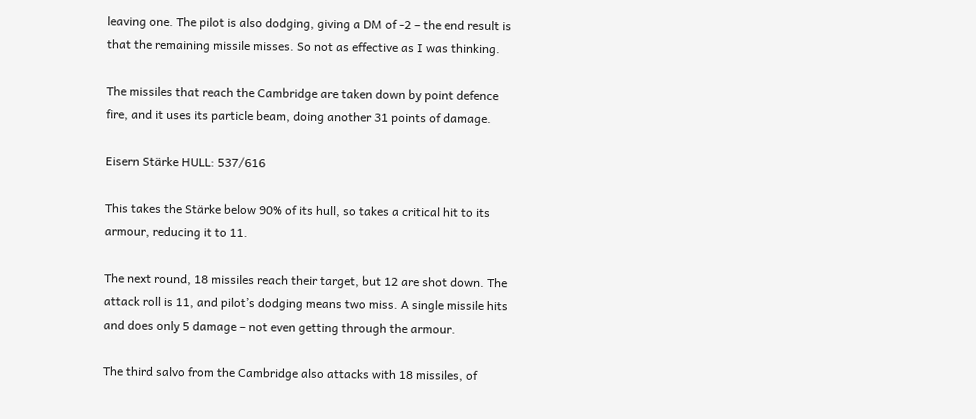leaving one. The pilot is also dodging, giving a DM of -2 – the end result is that the remaining missile misses. So not as effective as I was thinking.

The missiles that reach the Cambridge are taken down by point defence fire, and it uses its particle beam, doing another 31 points of damage.

Eisern Stärke HULL: 537/616

This takes the Stärke below 90% of its hull, so takes a critical hit to its armour, reducing it to 11.

The next round, 18 missiles reach their target, but 12 are shot down. The attack roll is 11, and pilot’s dodging means two miss. A single missile hits and does only 5 damage – not even getting through the armour.

The third salvo from the Cambridge also attacks with 18 missiles, of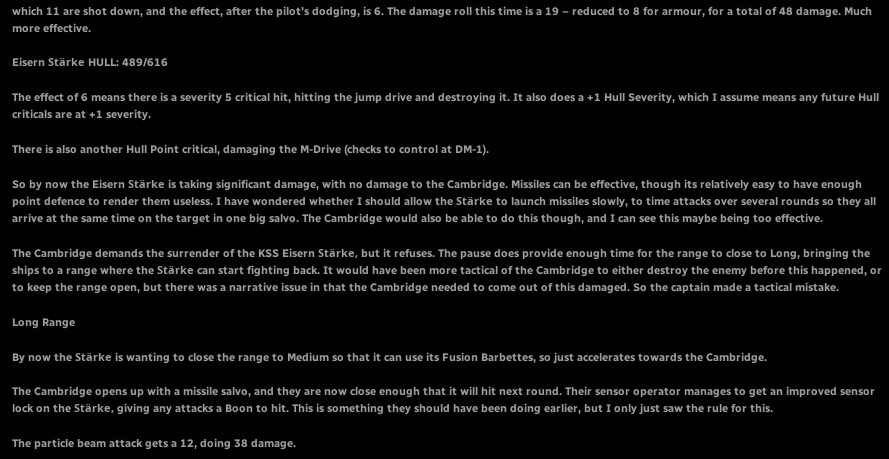which 11 are shot down, and the effect, after the pilot’s dodging, is 6. The damage roll this time is a 19 – reduced to 8 for armour, for a total of 48 damage. Much more effective.

Eisern Stärke HULL: 489/616

The effect of 6 means there is a severity 5 critical hit, hitting the jump drive and destroying it. It also does a +1 Hull Severity, which I assume means any future Hull criticals are at +1 severity.

There is also another Hull Point critical, damaging the M-Drive (checks to control at DM-1).

So by now the Eisern Stärke is taking significant damage, with no damage to the Cambridge. Missiles can be effective, though its relatively easy to have enough point defence to render them useless. I have wondered whether I should allow the Stärke to launch missiles slowly, to time attacks over several rounds so they all arrive at the same time on the target in one big salvo. The Cambridge would also be able to do this though, and I can see this maybe being too effective.

The Cambridge demands the surrender of the KSS Eisern Stärke, but it refuses. The pause does provide enough time for the range to close to Long, bringing the ships to a range where the Stärke can start fighting back. It would have been more tactical of the Cambridge to either destroy the enemy before this happened, or to keep the range open, but there was a narrative issue in that the Cambridge needed to come out of this damaged. So the captain made a tactical mistake.

Long Range

By now the Stärke is wanting to close the range to Medium so that it can use its Fusion Barbettes, so just accelerates towards the Cambridge.

The Cambridge opens up with a missile salvo, and they are now close enough that it will hit next round. Their sensor operator manages to get an improved sensor lock on the Stärke, giving any attacks a Boon to hit. This is something they should have been doing earlier, but I only just saw the rule for this.

The particle beam attack gets a 12, doing 38 damage.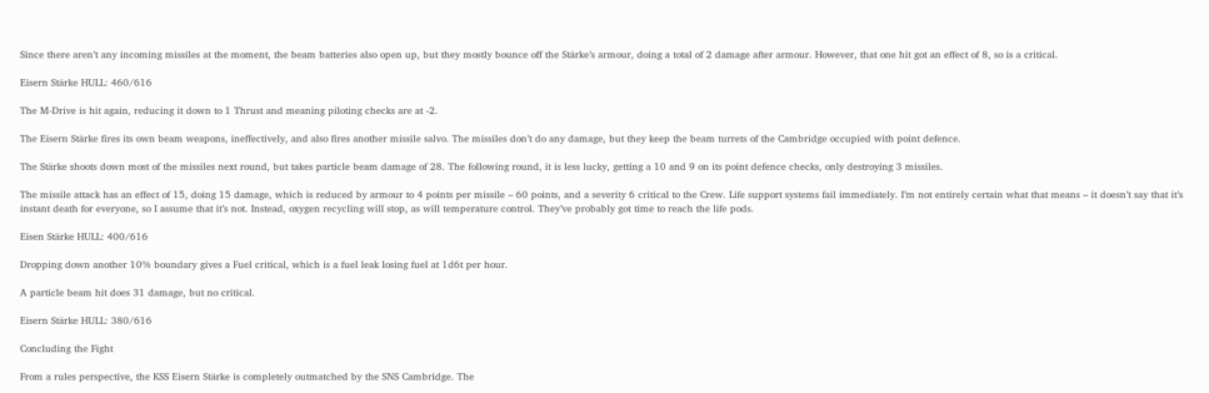Since there aren’t any incoming missiles at the moment, the beam batteries also open up, but they mostly bounce off the Stärke’s armour, doing a total of 2 damage after armour. However, that one hit got an effect of 8, so is a critical.

Eisern Stärke HULL: 460/616

The M-Drive is hit again, reducing it down to 1 Thrust and meaning piloting checks are at -2.

The Eisern Stärke fires its own beam weapons, ineffectively, and also fires another missile salvo. The missiles don’t do any damage, but they keep the beam turrets of the Cambridge occupied with point defence.

The Stärke shoots down most of the missiles next round, but takes particle beam damage of 28. The following round, it is less lucky, getting a 10 and 9 on its point defence checks, only destroying 3 missiles.

The missile attack has an effect of 15, doing 15 damage, which is reduced by armour to 4 points per missile – 60 points, and a severity 6 critical to the Crew. Life support systems fail immediately. I’m not entirely certain what that means – it doesn’t say that it’s instant death for everyone, so I assume that it’s not. Instead, oxygen recycling will stop, as will temperature control. They’ve probably got time to reach the life pods.

Eisen Stärke HULL: 400/616

Dropping down another 10% boundary gives a Fuel critical, which is a fuel leak losing fuel at 1d6t per hour.

A particle beam hit does 31 damage, but no critical.

Eisern Stärke HULL: 380/616

Concluding the Fight

From a rules perspective, the KSS Eisern Stärke is completely outmatched by the SNS Cambridge. The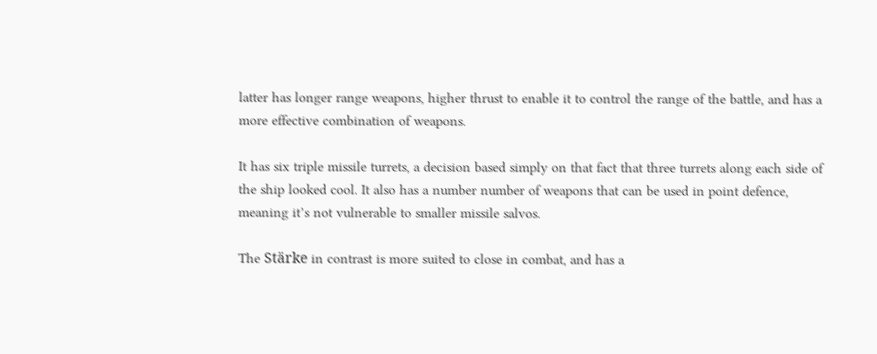latter has longer range weapons, higher thrust to enable it to control the range of the battle, and has a more effective combination of weapons.

It has six triple missile turrets, a decision based simply on that fact that three turrets along each side of the ship looked cool. It also has a number number of weapons that can be used in point defence, meaning it’s not vulnerable to smaller missile salvos.

The Stärke in contrast is more suited to close in combat, and has a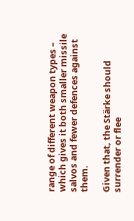range of different weapon types – which gives it both smaller missile salvos and fewer defences against them.

Given that, the Stärke should surrender or flee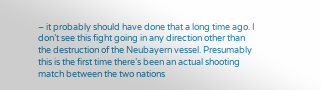– it probably should have done that a long time ago. I don’t see this fight going in any direction other than the destruction of the Neubayern vessel. Presumably this is the first time there’s been an actual shooting match between the two nations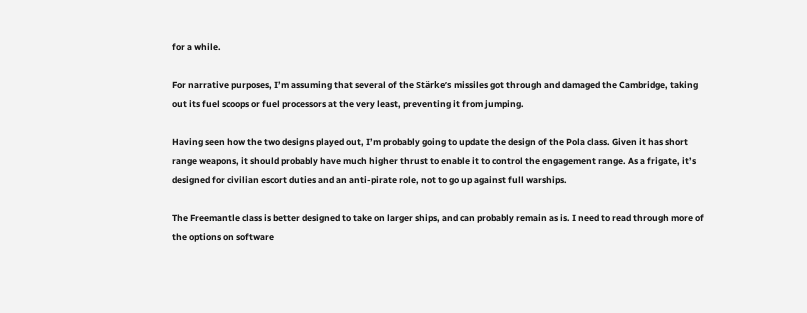for a while.

For narrative purposes, I’m assuming that several of the Stärke’s missiles got through and damaged the Cambridge, taking out its fuel scoops or fuel processors at the very least, preventing it from jumping.

Having seen how the two designs played out, I’m probably going to update the design of the Pola class. Given it has short range weapons, it should probably have much higher thrust to enable it to control the engagement range. As a frigate, it’s designed for civilian escort duties and an anti-pirate role, not to go up against full warships.

The Freemantle class is better designed to take on larger ships, and can probably remain as is. I need to read through more of the options on software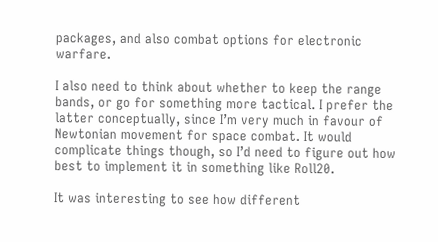packages, and also combat options for electronic warfare.

I also need to think about whether to keep the range bands, or go for something more tactical. I prefer the latter conceptually, since I’m very much in favour of Newtonian movement for space combat. It would complicate things though, so I’d need to figure out how best to implement it in something like Roll20.

It was interesting to see how different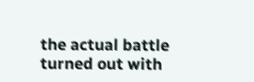the actual battle turned out with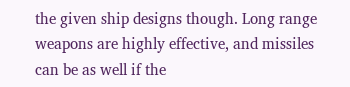the given ship designs though. Long range weapons are highly effective, and missiles can be as well if the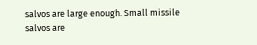salvos are large enough. Small missile salvos are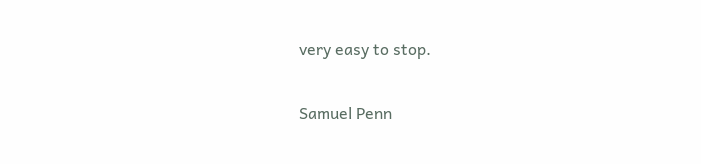very easy to stop.

Samuel Penn